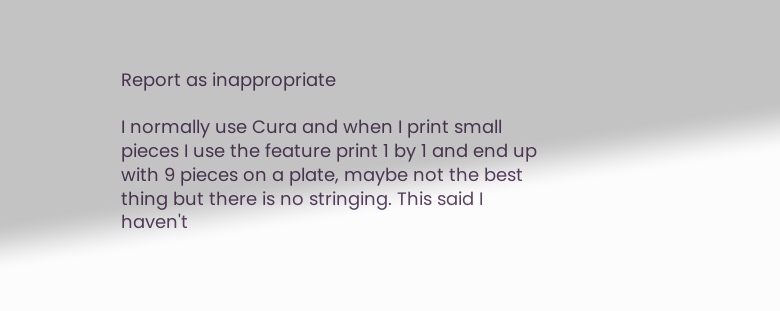Report as inappropriate

I normally use Cura and when I print small pieces I use the feature print 1 by 1 and end up with 9 pieces on a plate, maybe not the best thing but there is no stringing. This said I haven't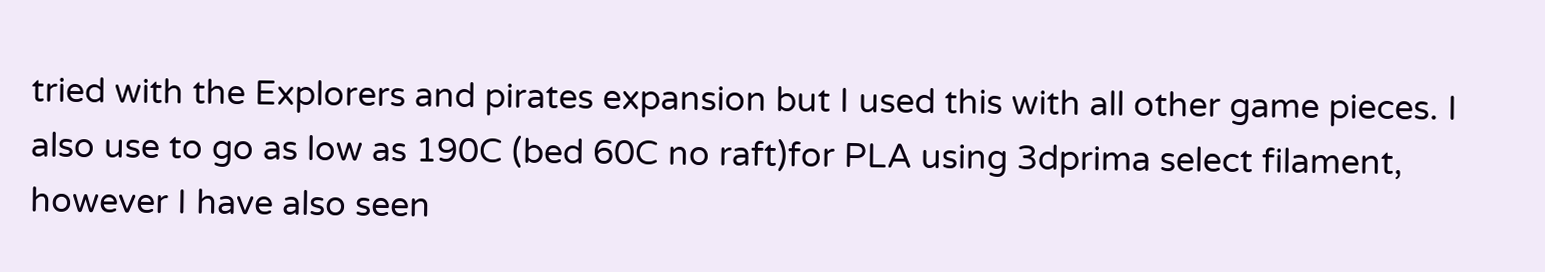tried with the Explorers and pirates expansion but I used this with all other game pieces. I also use to go as low as 190C (bed 60C no raft)for PLA using 3dprima select filament, however I have also seen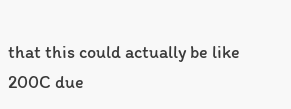that this could actually be like 200C due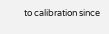to calibration since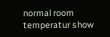normal room temperatur show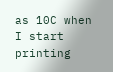as 10C when I start printing